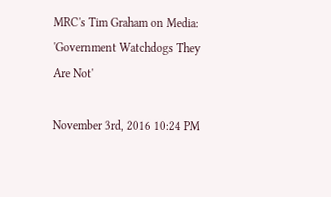MRC's Tim Graham on Media: 'Government Watchdogs They Are Not'

November 3rd, 2016 10:24 PM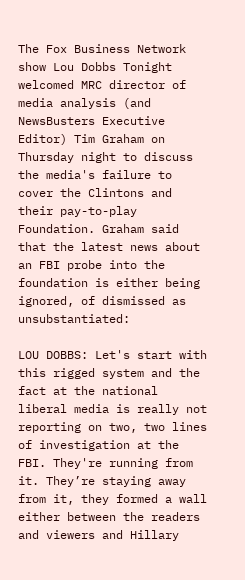The Fox Business Network show Lou Dobbs Tonight welcomed MRC director of media analysis (and NewsBusters Executive Editor) Tim Graham on Thursday night to discuss the media's failure to cover the Clintons and their pay-to-play Foundation. Graham said that the latest news about an FBI probe into the foundation is either being ignored, of dismissed as unsubstantiated:

LOU DOBBS: Let's start with this rigged system and the fact at the national liberal media is really not reporting on two, two lines of investigation at the FBI. They're running from it. They’re staying away from it, they formed a wall either between the readers and viewers and Hillary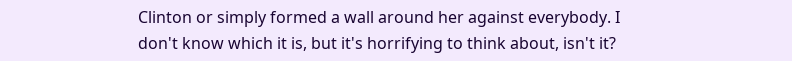Clinton or simply formed a wall around her against everybody. I don't know which it is, but it's horrifying to think about, isn't it?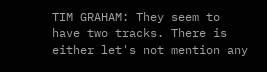TIM GRAHAM: They seem to have two tracks. There is either let's not mention any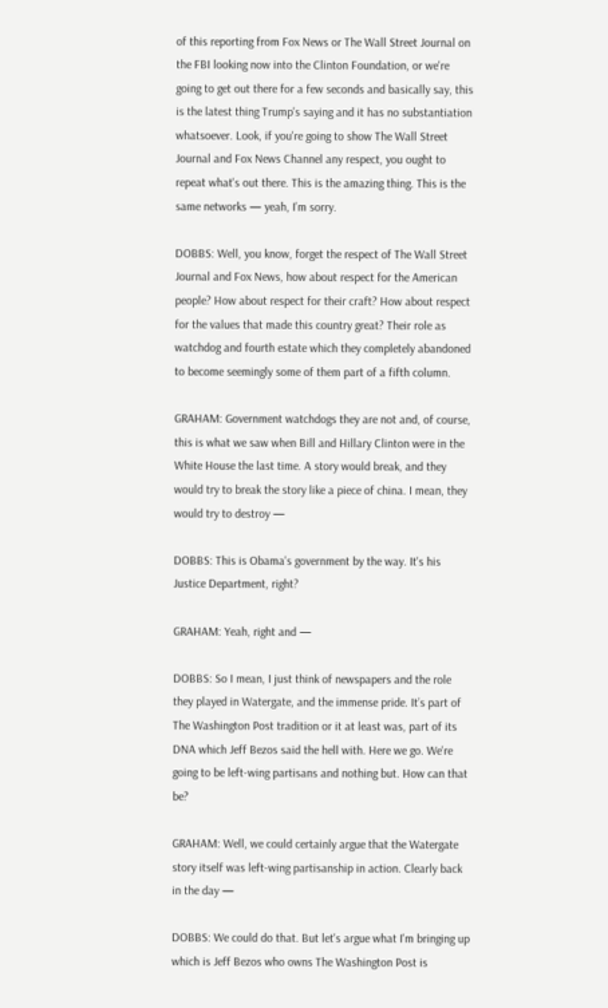of this reporting from Fox News or The Wall Street Journal on the FBI looking now into the Clinton Foundation, or we're going to get out there for a few seconds and basically say, this is the latest thing Trump's saying and it has no substantiation whatsoever. Look, if you're going to show The Wall Street Journal and Fox News Channel any respect, you ought to repeat what's out there. This is the amazing thing. This is the same networks — yeah, I’m sorry.

DOBBS: Well, you know, forget the respect of The Wall Street Journal and Fox News, how about respect for the American people? How about respect for their craft? How about respect for the values that made this country great? Their role as watchdog and fourth estate which they completely abandoned to become seemingly some of them part of a fifth column.

GRAHAM: Government watchdogs they are not and, of course, this is what we saw when Bill and Hillary Clinton were in the White House the last time. A story would break, and they would try to break the story like a piece of china. I mean, they would try to destroy —

DOBBS: This is Obama's government by the way. It's his Justice Department, right?

GRAHAM: Yeah, right and —

DOBBS: So I mean, I just think of newspapers and the role they played in Watergate, and the immense pride. It’s part of The Washington Post tradition or it at least was, part of its DNA which Jeff Bezos said the hell with. Here we go. We're going to be left-wing partisans and nothing but. How can that be?

GRAHAM: Well, we could certainly argue that the Watergate story itself was left-wing partisanship in action. Clearly back in the day —

DOBBS: We could do that. But let's argue what I'm bringing up which is Jeff Bezos who owns The Washington Post is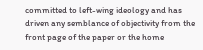committed to left-wing ideology and has driven any semblance of objectivity from the front page of the paper or the home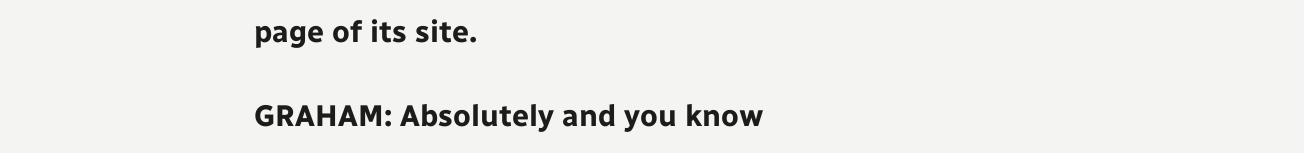page of its site.

GRAHAM: Absolutely and you know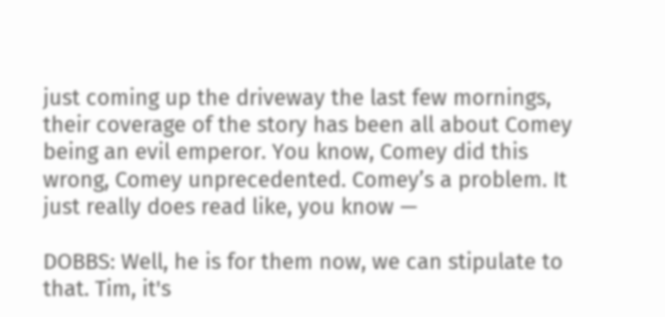just coming up the driveway the last few mornings, their coverage of the story has been all about Comey being an evil emperor. You know, Comey did this wrong, Comey unprecedented. Comey’s a problem. It just really does read like, you know —

DOBBS: Well, he is for them now, we can stipulate to that. Tim, it's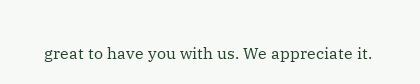great to have you with us. We appreciate it.